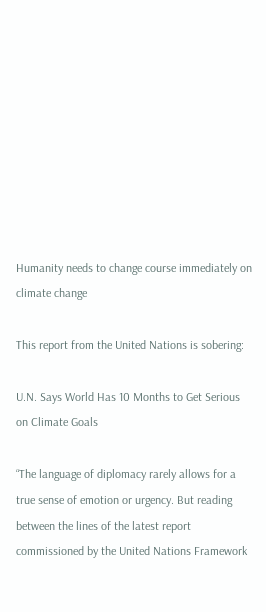Humanity needs to change course immediately on climate change

This report from the United Nations is sobering:

U.N. Says World Has 10 Months to Get Serious on Climate Goals

“The language of diplomacy rarely allows for a true sense of emotion or urgency. But reading between the lines of the latest report commissioned by the United Nations Framework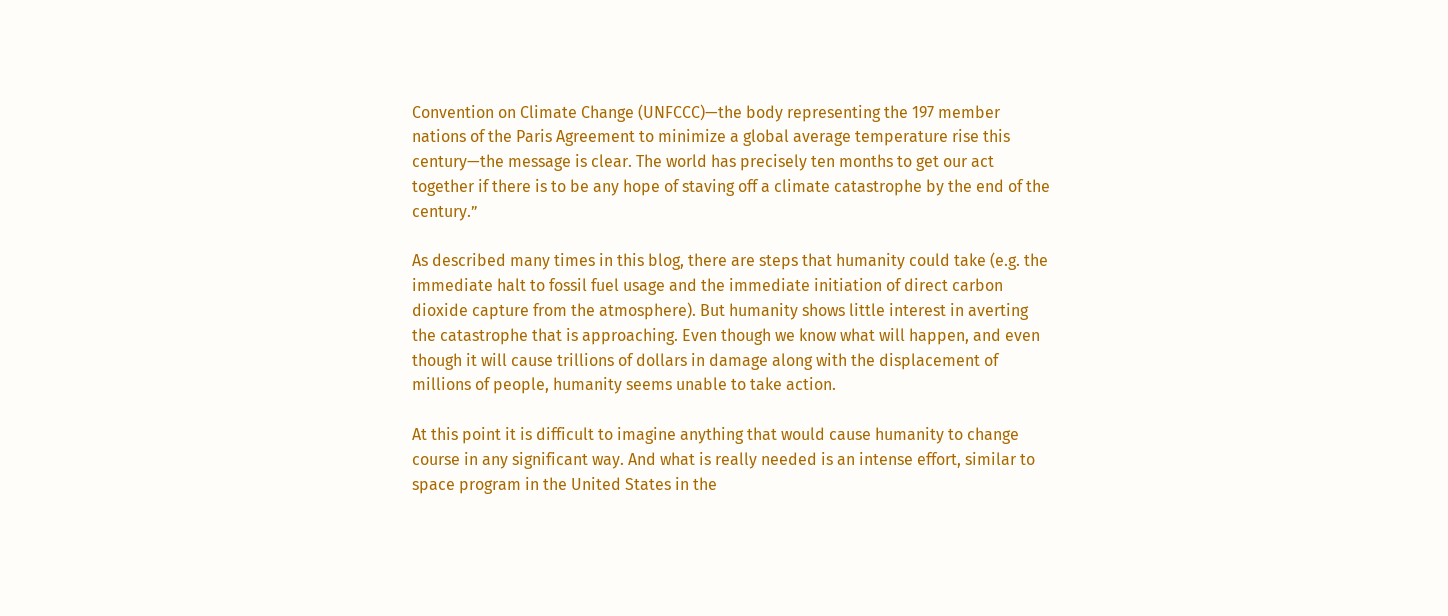Convention on Climate Change (UNFCCC)—the body representing the 197 member nations of the Paris Agreement to minimize a global average temperature rise this century—the message is clear. The world has precisely ten months to get our act together if there is to be any hope of staving off a climate catastrophe by the end of the century.”

As described many times in this blog, there are steps that humanity could take (e.g. the immediate halt to fossil fuel usage and the immediate initiation of direct carbon dioxide capture from the atmosphere). But humanity shows little interest in averting the catastrophe that is approaching. Even though we know what will happen, and even though it will cause trillions of dollars in damage along with the displacement of millions of people, humanity seems unable to take action.

At this point it is difficult to imagine anything that would cause humanity to change course in any significant way. And what is really needed is an intense effort, similar to space program in the United States in the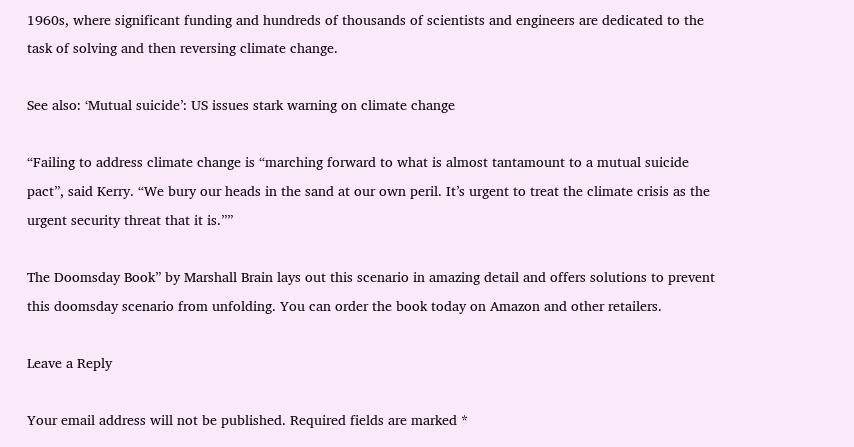1960s, where significant funding and hundreds of thousands of scientists and engineers are dedicated to the task of solving and then reversing climate change.

See also: ‘Mutual suicide’: US issues stark warning on climate change

“Failing to address climate change is “marching forward to what is almost tantamount to a mutual suicide pact”, said Kerry. “We bury our heads in the sand at our own peril. It’s urgent to treat the climate crisis as the urgent security threat that it is.””

The Doomsday Book” by Marshall Brain lays out this scenario in amazing detail and offers solutions to prevent this doomsday scenario from unfolding. You can order the book today on Amazon and other retailers.

Leave a Reply

Your email address will not be published. Required fields are marked *